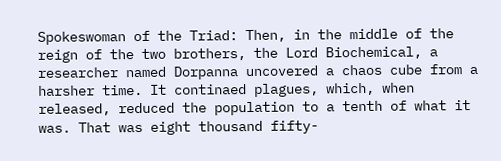Spokeswoman of the Triad: Then, in the middle of the reign of the two brothers, the Lord Biochemical, a researcher named Dorpanna uncovered a chaos cube from a harsher time. It continaed plagues, which, when released, reduced the population to a tenth of what it was. That was eight thousand fifty-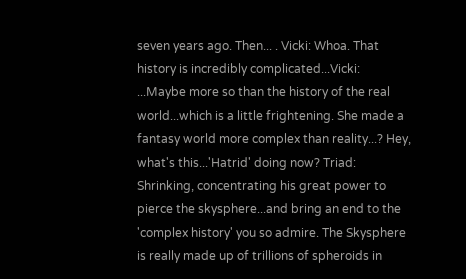seven years ago. Then... . Vicki: Whoa. That history is incredibly complicated...Vicki: ...Maybe more so than the history of the real world...which is a little frightening. She made a fantasy world more complex than reality...? Hey, what's this...'Hatrid' doing now? Triad: Shrinking, concentrating his great power to pierce the skysphere...and bring an end to the 'complex history' you so admire. The Skysphere is really made up of trillions of spheroids in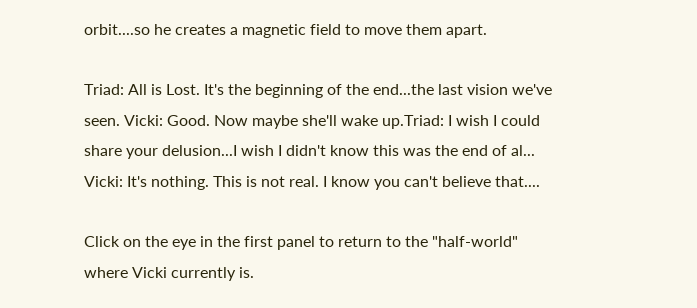orbit....so he creates a magnetic field to move them apart.

Triad: All is Lost. It's the beginning of the end...the last vision we've seen. Vicki: Good. Now maybe she'll wake up.Triad: I wish I could share your delusion...I wish I didn't know this was the end of al... Vicki: It's nothing. This is not real. I know you can't believe that....

Click on the eye in the first panel to return to the "half-world" where Vicki currently is.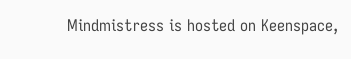Mindmistress is hosted on Keenspace,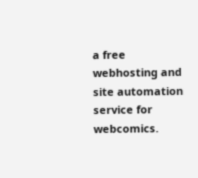a free webhosting and site automation service for webcomics.